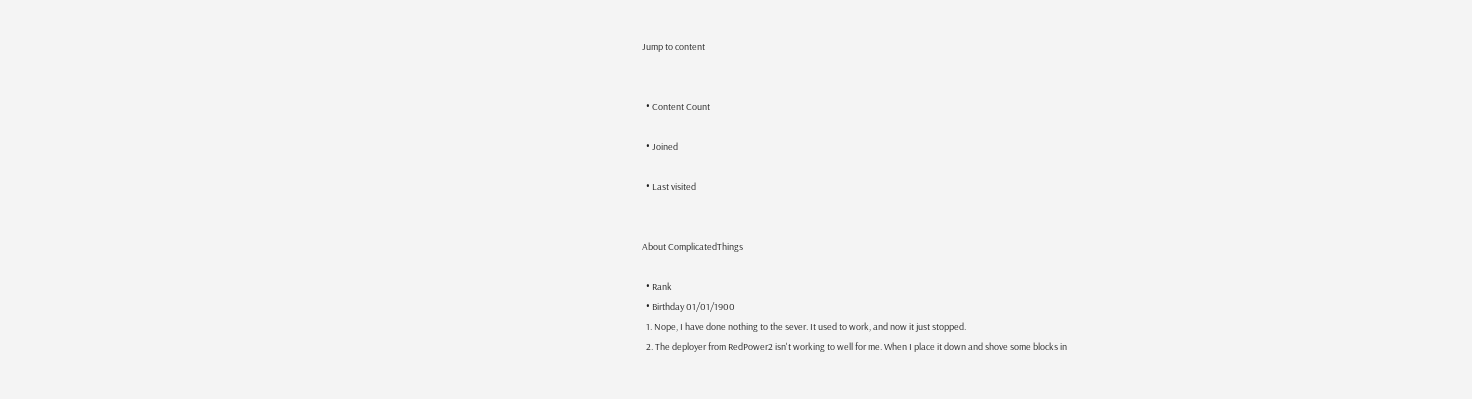Jump to content


  • Content Count

  • Joined

  • Last visited


About ComplicatedThings

  • Rank
  • Birthday 01/01/1900
  1. Nope, I have done nothing to the sever. It used to work, and now it just stopped.
  2. The deployer from RedPower2 isn't working to well for me. When I place it down and shove some blocks in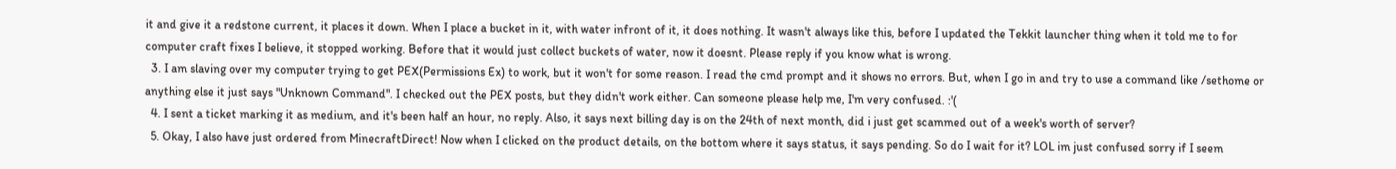it and give it a redstone current, it places it down. When I place a bucket in it, with water infront of it, it does nothing. It wasn't always like this, before I updated the Tekkit launcher thing when it told me to for computer craft fixes I believe, it stopped working. Before that it would just collect buckets of water, now it doesnt. Please reply if you know what is wrong.
  3. I am slaving over my computer trying to get PEX(Permissions Ex) to work, but it won't for some reason. I read the cmd prompt and it shows no errors. But, when I go in and try to use a command like /sethome or anything else it just says "Unknown Command". I checked out the PEX posts, but they didn't work either. Can someone please help me, I'm very confused. :'(
  4. I sent a ticket marking it as medium, and it's been half an hour, no reply. Also, it says next billing day is on the 24th of next month, did i just get scammed out of a week's worth of server?
  5. Okay, I also have just ordered from MinecraftDirect! Now when I clicked on the product details, on the bottom where it says status, it says pending. So do I wait for it? LOL im just confused sorry if I seem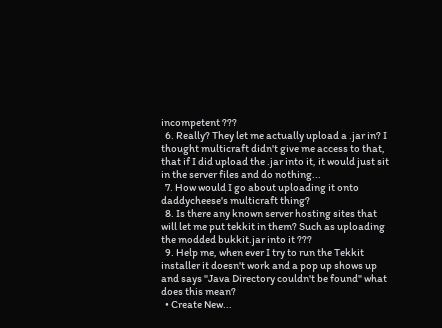incompetent ???
  6. Really? They let me actually upload a .jar in? I thought multicraft didn't give me access to that, that if I did upload the .jar into it, it would just sit in the server files and do nothing...
  7. How would I go about uploading it onto daddycheese's multicraft thing?
  8. Is there any known server hosting sites that will let me put tekkit in them? Such as uploading the modded bukkit.jar into it ???
  9. Help me, when ever I try to run the Tekkit installer it doesn't work and a pop up shows up and says "Java Directory couldn't be found" what does this mean?
  • Create New...